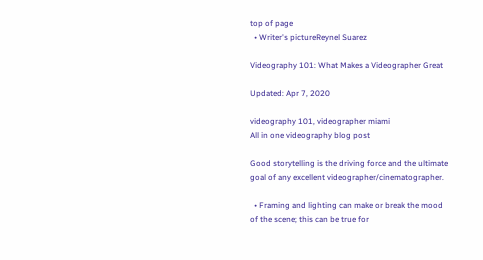top of page
  • Writer's pictureReynel Suarez

Videography 101: What Makes a Videographer Great

Updated: Apr 7, 2020

videography 101, videographer miami
All in one videography blog post

Good storytelling is the driving force and the ultimate goal of any excellent videographer/cinematographer.

  • Framing and lighting can make or break the mood of the scene; this can be true for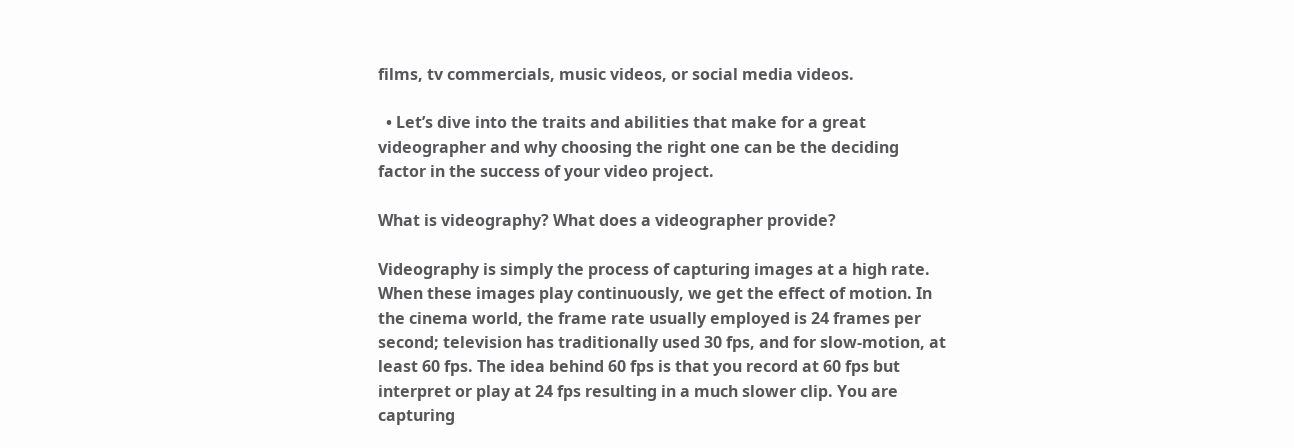films, tv commercials, music videos, or social media videos.

  • Let’s dive into the traits and abilities that make for a great videographer and why choosing the right one can be the deciding factor in the success of your video project.

What is videography? What does a videographer provide?

Videography is simply the process of capturing images at a high rate. When these images play continuously, we get the effect of motion. In the cinema world, the frame rate usually employed is 24 frames per second; television has traditionally used 30 fps, and for slow-motion, at least 60 fps. The idea behind 60 fps is that you record at 60 fps but interpret or play at 24 fps resulting in a much slower clip. You are capturing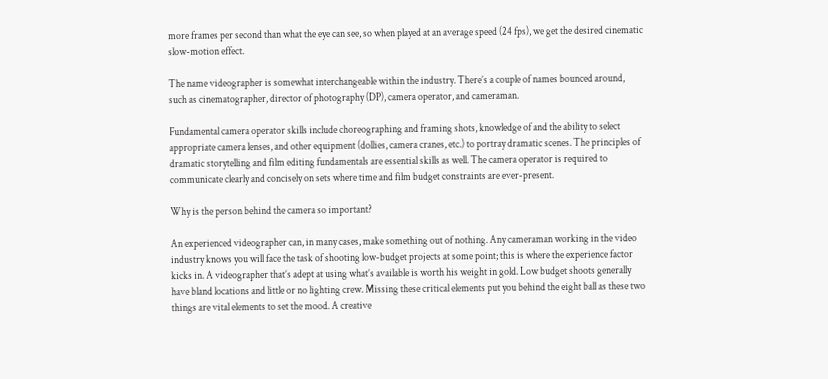more frames per second than what the eye can see, so when played at an average speed (24 fps), we get the desired cinematic slow-motion effect.

The name videographer is somewhat interchangeable within the industry. There’s a couple of names bounced around, such as cinematographer, director of photography (DP), camera operator, and cameraman.

Fundamental camera operator skills include choreographing and framing shots, knowledge of and the ability to select appropriate camera lenses, and other equipment (dollies, camera cranes, etc.) to portray dramatic scenes. The principles of dramatic storytelling and film editing fundamentals are essential skills as well. The camera operator is required to communicate clearly and concisely on sets where time and film budget constraints are ever-present.

Why is the person behind the camera so important?

An experienced videographer can, in many cases, make something out of nothing. Any cameraman working in the video industry knows you will face the task of shooting low-budget projects at some point; this is where the experience factor kicks in. A videographer that’s adept at using what’s available is worth his weight in gold. Low budget shoots generally have bland locations and little or no lighting crew. Missing these critical elements put you behind the eight ball as these two things are vital elements to set the mood. A creative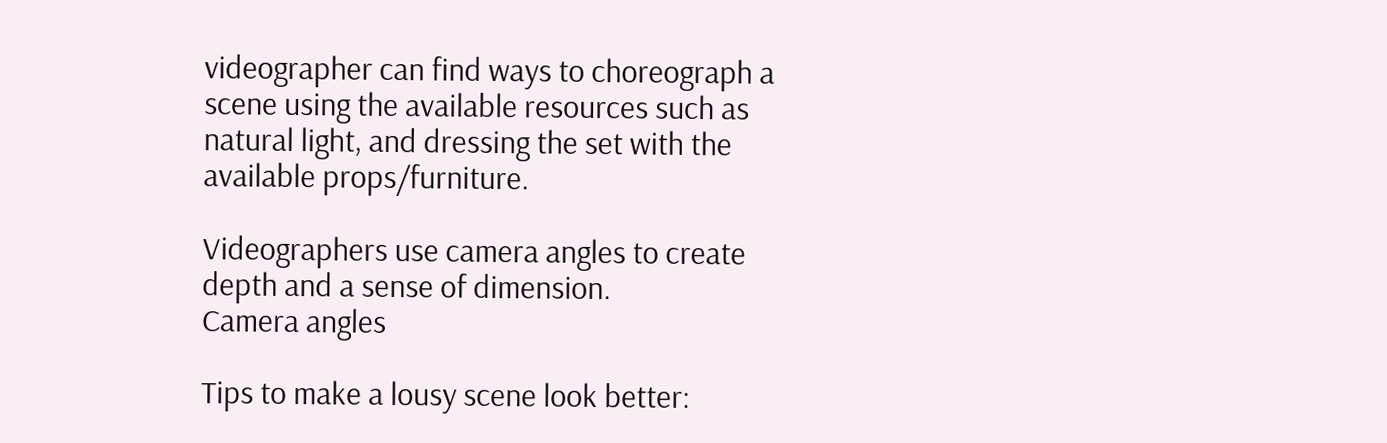videographer can find ways to choreograph a scene using the available resources such as natural light, and dressing the set with the available props/furniture.

Videographers use camera angles to create depth and a sense of dimension.
Camera angles

Tips to make a lousy scene look better: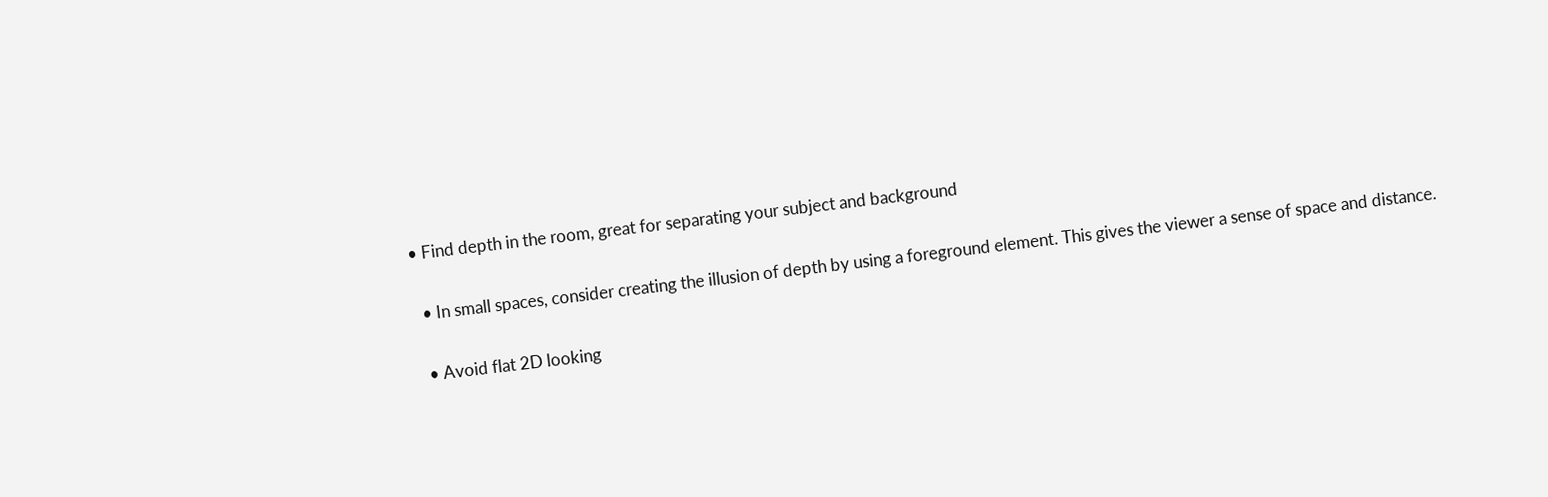• Find depth in the room, great for separating your subject and background

  • In small spaces, consider creating the illusion of depth by using a foreground element. This gives the viewer a sense of space and distance.

  • Avoid flat 2D looking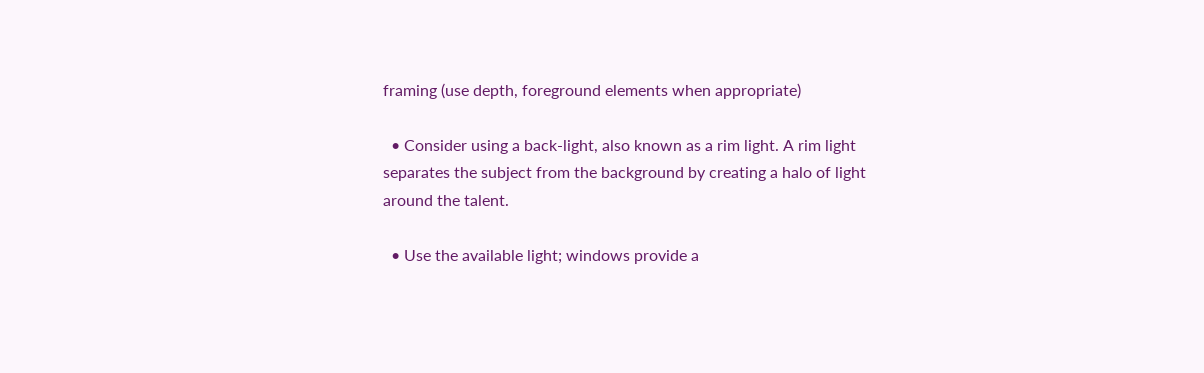framing (use depth, foreground elements when appropriate)

  • Consider using a back-light, also known as a rim light. A rim light separates the subject from the background by creating a halo of light around the talent.

  • Use the available light; windows provide a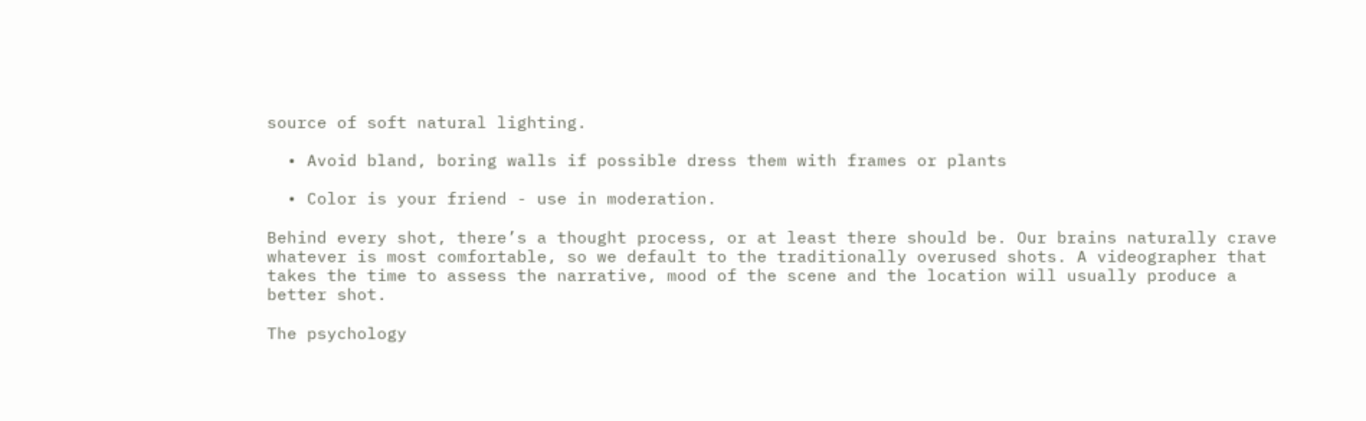source of soft natural lighting.

  • Avoid bland, boring walls if possible dress them with frames or plants

  • Color is your friend - use in moderation.

Behind every shot, there’s a thought process, or at least there should be. Our brains naturally crave whatever is most comfortable, so we default to the traditionally overused shots. A videographer that takes the time to assess the narrative, mood of the scene and the location will usually produce a better shot.

The psychology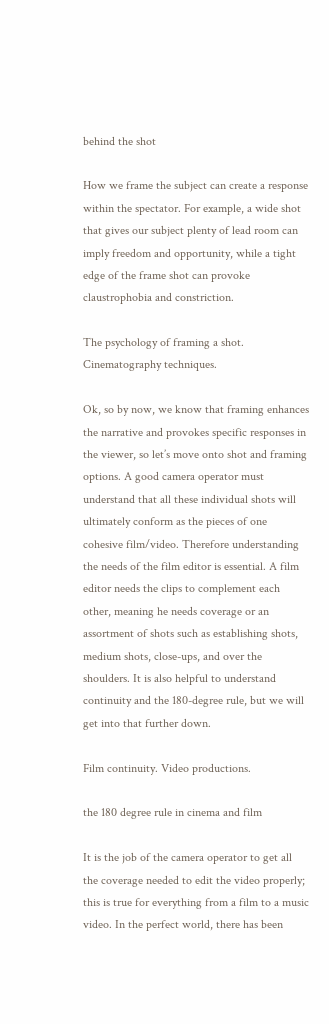behind the shot

How we frame the subject can create a response within the spectator. For example, a wide shot that gives our subject plenty of lead room can imply freedom and opportunity, while a tight edge of the frame shot can provoke claustrophobia and constriction.

The psychology of framing a shot. Cinematography techniques.

Ok, so by now, we know that framing enhances the narrative and provokes specific responses in the viewer, so let’s move onto shot and framing options. A good camera operator must understand that all these individual shots will ultimately conform as the pieces of one cohesive film/video. Therefore understanding the needs of the film editor is essential. A film editor needs the clips to complement each other, meaning he needs coverage or an assortment of shots such as establishing shots, medium shots, close-ups, and over the shoulders. It is also helpful to understand continuity and the 180-degree rule, but we will get into that further down.

Film continuity. Video productions.

the 180 degree rule in cinema and film

It is the job of the camera operator to get all the coverage needed to edit the video properly; this is true for everything from a film to a music video. In the perfect world, there has been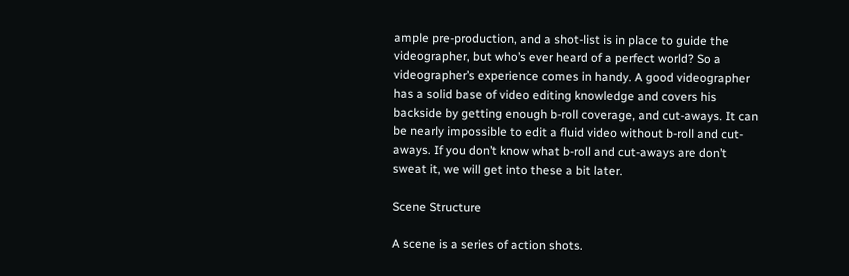ample pre-production, and a shot-list is in place to guide the videographer, but who’s ever heard of a perfect world? So a videographer’s experience comes in handy. A good videographer has a solid base of video editing knowledge and covers his backside by getting enough b-roll coverage, and cut-aways. It can be nearly impossible to edit a fluid video without b-roll and cut-aways. If you don’t know what b-roll and cut-aways are don’t sweat it, we will get into these a bit later.

Scene Structure

A scene is a series of action shots.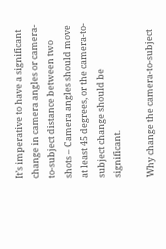It’s imperative to have a significant change in camera angles or camera-to-subject distance between two shots – Camera angles should move at least 45 degrees, or the camera-to-subject change should be significant.

Why change the camera-to-subject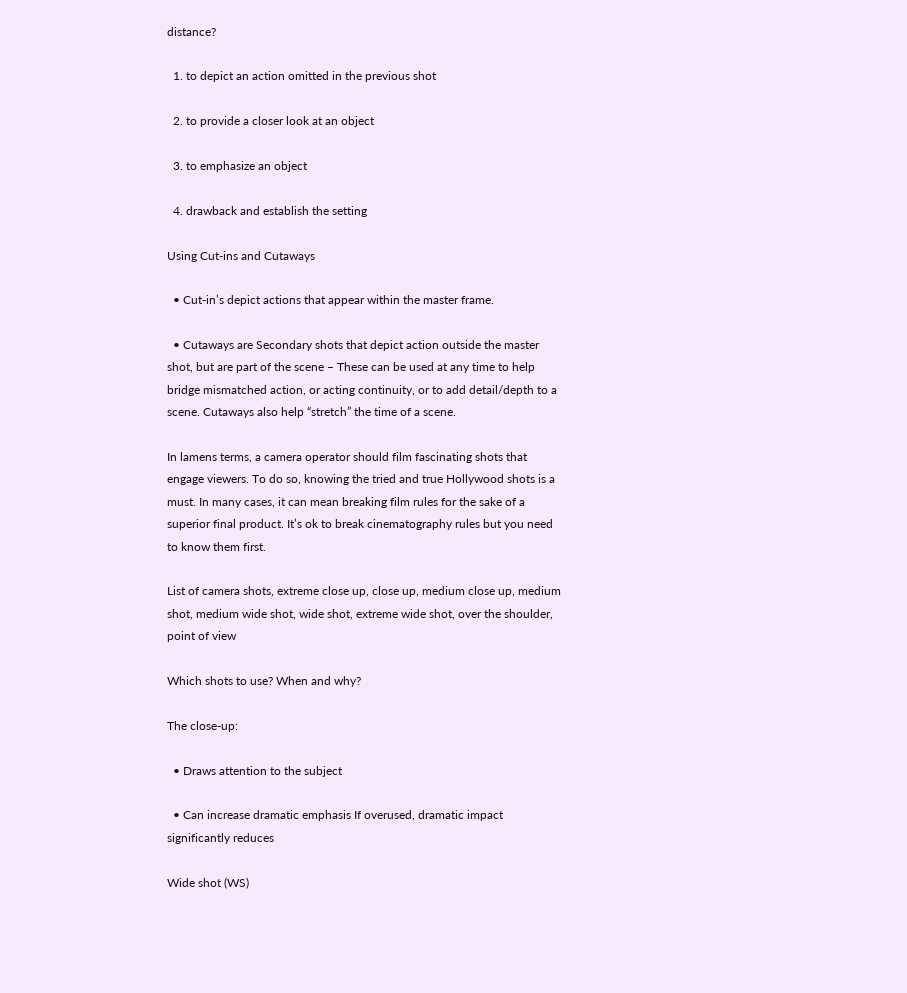distance?

  1. to depict an action omitted in the previous shot

  2. to provide a closer look at an object

  3. to emphasize an object

  4. drawback and establish the setting

Using Cut-ins and Cutaways

  • Cut-in’s depict actions that appear within the master frame.

  • Cutaways are Secondary shots that depict action outside the master shot, but are part of the scene – These can be used at any time to help bridge mismatched action, or acting continuity, or to add detail/depth to a scene. Cutaways also help “stretch” the time of a scene.

In lamens terms, a camera operator should film fascinating shots that engage viewers. To do so, knowing the tried and true Hollywood shots is a must. In many cases, it can mean breaking film rules for the sake of a superior final product. It’s ok to break cinematography rules but you need to know them first.

List of camera shots, extreme close up, close up, medium close up, medium shot, medium wide shot, wide shot, extreme wide shot, over the shoulder, point of view

Which shots to use? When and why?

The close-up:

  • Draws attention to the subject

  • Can increase dramatic emphasis If overused, dramatic impact significantly reduces

Wide shot (WS)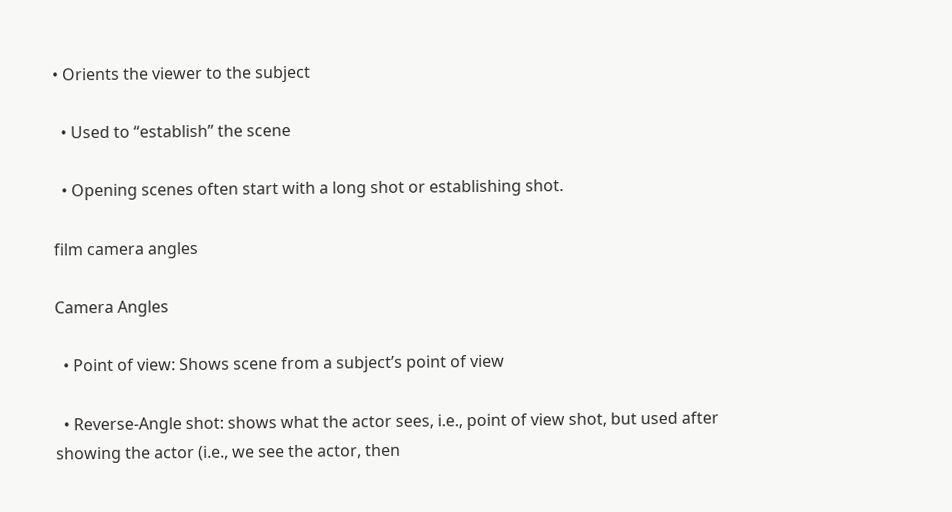• Orients the viewer to the subject

  • Used to “establish” the scene

  • Opening scenes often start with a long shot or establishing shot.

film camera angles

Camera Angles

  • Point of view: Shows scene from a subject’s point of view

  • Reverse-Angle shot: shows what the actor sees, i.e., point of view shot, but used after showing the actor (i.e., we see the actor, then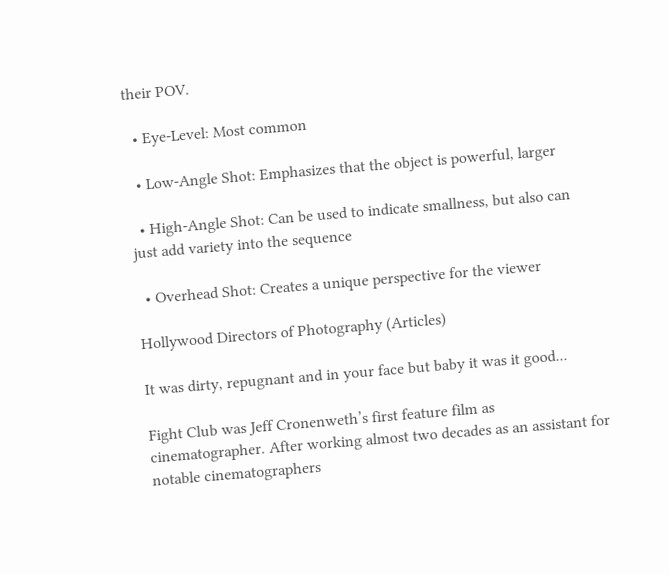their POV.

  • Eye-Level: Most common

  • Low-Angle Shot: Emphasizes that the object is powerful, larger

  • High-Angle Shot: Can be used to indicate smallness, but also can just add variety into the sequence

  • Overhead Shot: Creates a unique perspective for the viewer

Hollywood Directors of Photography (Articles)

It was dirty, repugnant and in your face but baby it was it good...

Fight Club was Jeff Cronenweth’s first feature film as cinematographer. After working almost two decades as an assistant for notable cinematographers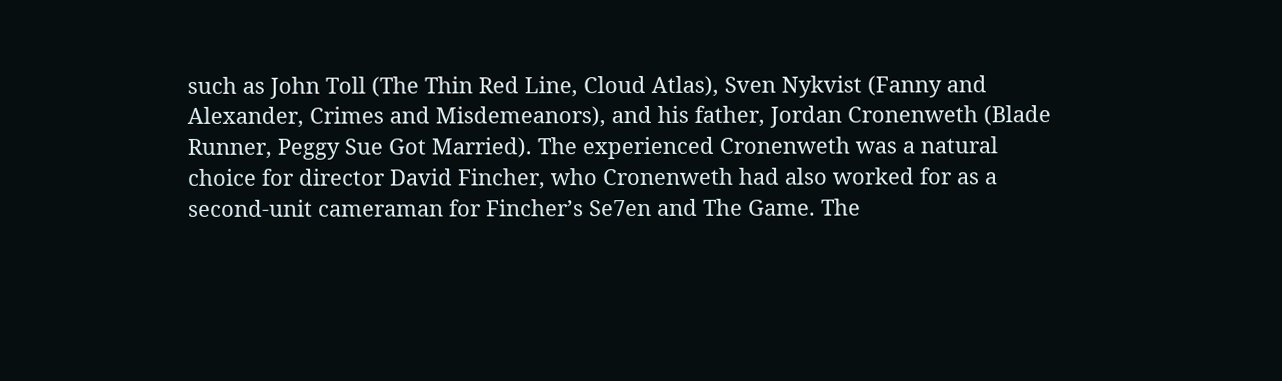such as John Toll (The Thin Red Line, Cloud Atlas), Sven Nykvist (Fanny and Alexander, Crimes and Misdemeanors), and his father, Jordan Cronenweth (Blade Runner, Peggy Sue Got Married). The experienced Cronenweth was a natural choice for director David Fincher, who Cronenweth had also worked for as a second-unit cameraman for Fincher’s Se7en and The Game. The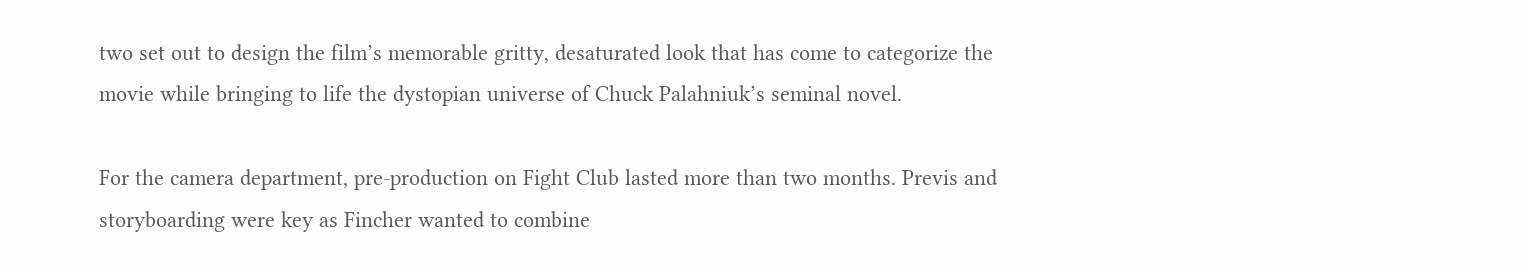two set out to design the film’s memorable gritty, desaturated look that has come to categorize the movie while bringing to life the dystopian universe of Chuck Palahniuk’s seminal novel.

For the camera department, pre-production on Fight Club lasted more than two months. Previs and storyboarding were key as Fincher wanted to combine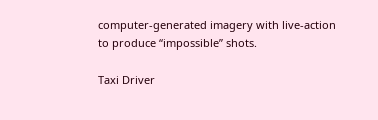computer-generated imagery with live-action to produce “impossible” shots.

Taxi Driver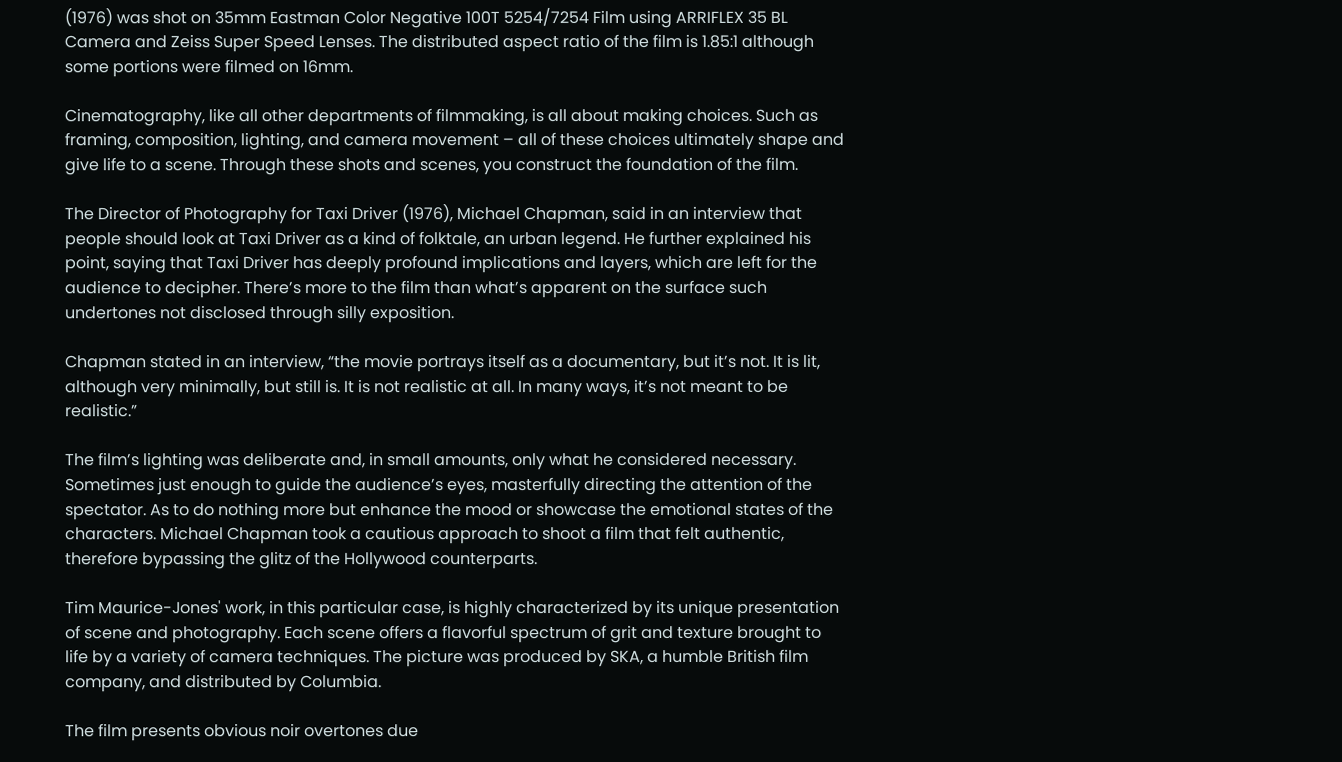(1976) was shot on 35mm Eastman Color Negative 100T 5254/7254 Film using ARRIFLEX 35 BL Camera and Zeiss Super Speed Lenses. The distributed aspect ratio of the film is 1.85:1 although some portions were filmed on 16mm.

Cinematography, like all other departments of filmmaking, is all about making choices. Such as framing, composition, lighting, and camera movement – all of these choices ultimately shape and give life to a scene. Through these shots and scenes, you construct the foundation of the film.

The Director of Photography for Taxi Driver (1976), Michael Chapman, said in an interview that people should look at Taxi Driver as a kind of folktale, an urban legend. He further explained his point, saying that Taxi Driver has deeply profound implications and layers, which are left for the audience to decipher. There’s more to the film than what’s apparent on the surface such undertones not disclosed through silly exposition.

Chapman stated in an interview, “the movie portrays itself as a documentary, but it’s not. It is lit, although very minimally, but still is. It is not realistic at all. In many ways, it’s not meant to be realistic.”

The film’s lighting was deliberate and, in small amounts, only what he considered necessary. Sometimes just enough to guide the audience’s eyes, masterfully directing the attention of the spectator. As to do nothing more but enhance the mood or showcase the emotional states of the characters. Michael Chapman took a cautious approach to shoot a film that felt authentic, therefore bypassing the glitz of the Hollywood counterparts.

Tim Maurice-Jones' work, in this particular case, is highly characterized by its unique presentation of scene and photography. Each scene offers a flavorful spectrum of grit and texture brought to life by a variety of camera techniques. The picture was produced by SKA, a humble British film company, and distributed by Columbia.

The film presents obvious noir overtones due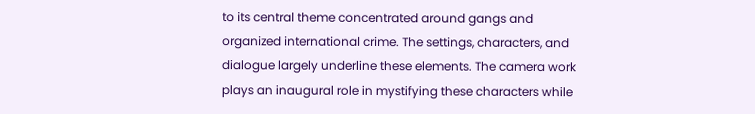to its central theme concentrated around gangs and organized international crime. The settings, characters, and dialogue largely underline these elements. The camera work plays an inaugural role in mystifying these characters while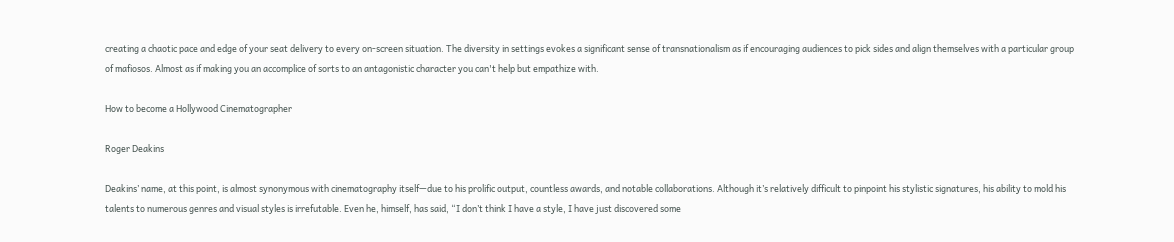creating a chaotic pace and edge of your seat delivery to every on-screen situation. The diversity in settings evokes a significant sense of transnationalism as if encouraging audiences to pick sides and align themselves with a particular group of mafiosos. Almost as if making you an accomplice of sorts to an antagonistic character you can't help but empathize with.

How to become a Hollywood Cinematographer

Roger Deakins

Deakins’ name, at this point, is almost synonymous with cinematography itself—due to his prolific output, countless awards, and notable collaborations. Although it’s relatively difficult to pinpoint his stylistic signatures, his ability to mold his talents to numerous genres and visual styles is irrefutable. Even he, himself, has said, “I don’t think I have a style, I have just discovered some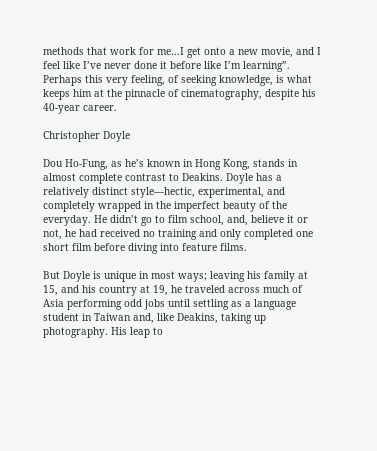methods that work for me…I get onto a new movie, and I feel like I’ve never done it before like I’m learning”. Perhaps this very feeling, of seeking knowledge, is what keeps him at the pinnacle of cinematography, despite his 40-year career.

Christopher Doyle

Dou Ho-Fung, as he’s known in Hong Kong, stands in almost complete contrast to Deakins. Doyle has a relatively distinct style—hectic, experimental, and completely wrapped in the imperfect beauty of the everyday. He didn’t go to film school, and, believe it or not, he had received no training and only completed one short film before diving into feature films.

But Doyle is unique in most ways; leaving his family at 15, and his country at 19, he traveled across much of Asia performing odd jobs until settling as a language student in Taiwan and, like Deakins, taking up photography. His leap to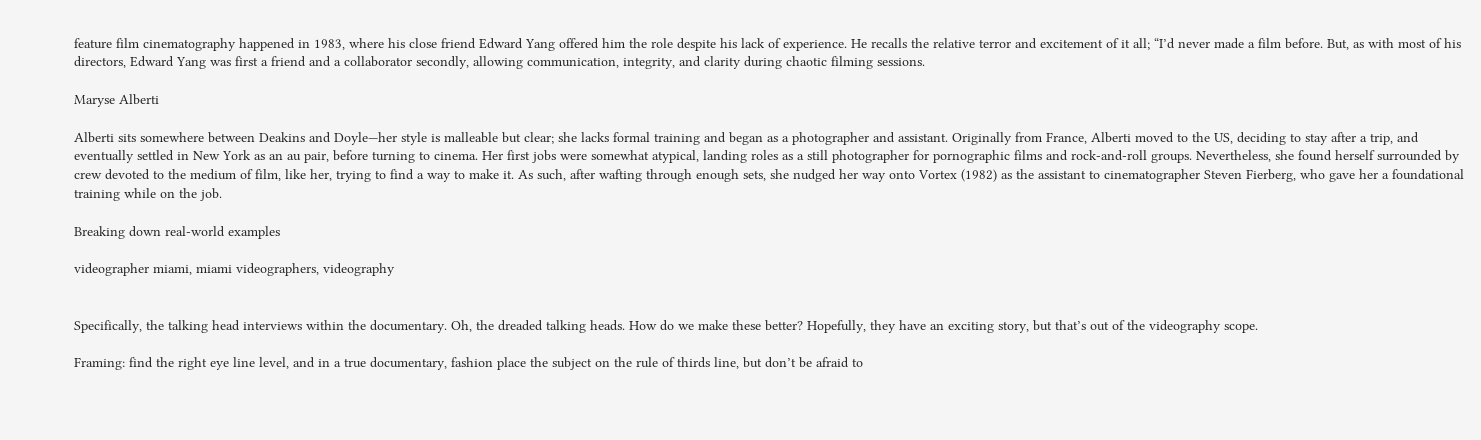feature film cinematography happened in 1983, where his close friend Edward Yang offered him the role despite his lack of experience. He recalls the relative terror and excitement of it all; “I’d never made a film before. But, as with most of his directors, Edward Yang was first a friend and a collaborator secondly, allowing communication, integrity, and clarity during chaotic filming sessions.

Maryse Alberti

Alberti sits somewhere between Deakins and Doyle—her style is malleable but clear; she lacks formal training and began as a photographer and assistant. Originally from France, Alberti moved to the US, deciding to stay after a trip, and eventually settled in New York as an au pair, before turning to cinema. Her first jobs were somewhat atypical, landing roles as a still photographer for pornographic films and rock-and-roll groups. Nevertheless, she found herself surrounded by crew devoted to the medium of film, like her, trying to find a way to make it. As such, after wafting through enough sets, she nudged her way onto Vortex (1982) as the assistant to cinematographer Steven Fierberg, who gave her a foundational training while on the job.

Breaking down real-world examples

videographer miami, miami videographers, videography


Specifically, the talking head interviews within the documentary. Oh, the dreaded talking heads. How do we make these better? Hopefully, they have an exciting story, but that’s out of the videography scope.

Framing: find the right eye line level, and in a true documentary, fashion place the subject on the rule of thirds line, but don’t be afraid to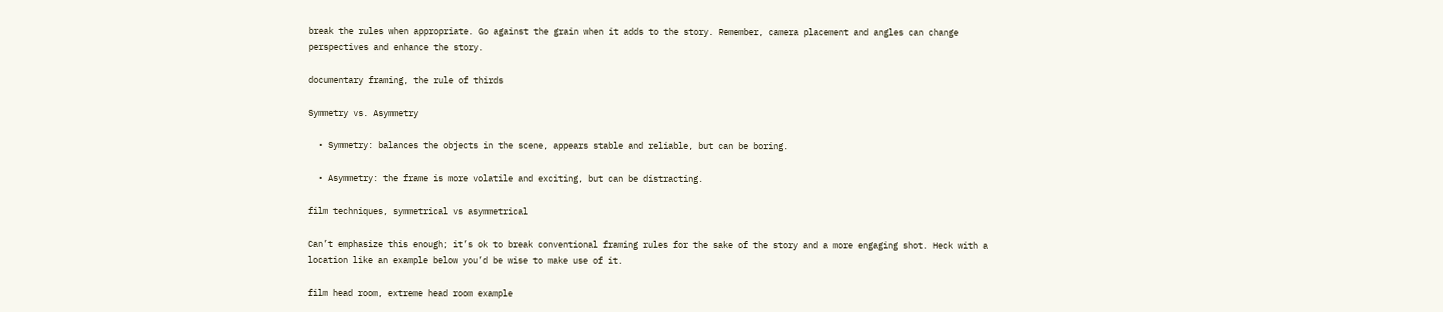break the rules when appropriate. Go against the grain when it adds to the story. Remember, camera placement and angles can change perspectives and enhance the story.

documentary framing, the rule of thirds

Symmetry vs. Asymmetry

  • Symmetry: balances the objects in the scene, appears stable and reliable, but can be boring.

  • Asymmetry: the frame is more volatile and exciting, but can be distracting.

film techniques, symmetrical vs asymmetrical

Can’t emphasize this enough; it’s ok to break conventional framing rules for the sake of the story and a more engaging shot. Heck with a location like an example below you’d be wise to make use of it.

film head room, extreme head room example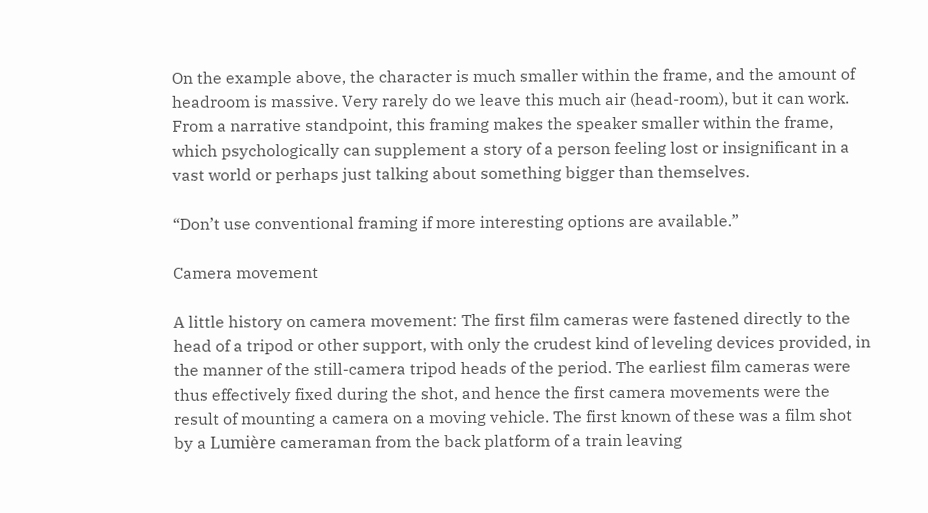On the example above, the character is much smaller within the frame, and the amount of headroom is massive. Very rarely do we leave this much air (head-room), but it can work. From a narrative standpoint, this framing makes the speaker smaller within the frame, which psychologically can supplement a story of a person feeling lost or insignificant in a vast world or perhaps just talking about something bigger than themselves.

“Don’t use conventional framing if more interesting options are available.”

Camera movement

A little history on camera movement: The first film cameras were fastened directly to the head of a tripod or other support, with only the crudest kind of leveling devices provided, in the manner of the still-camera tripod heads of the period. The earliest film cameras were thus effectively fixed during the shot, and hence the first camera movements were the result of mounting a camera on a moving vehicle. The first known of these was a film shot by a Lumière cameraman from the back platform of a train leaving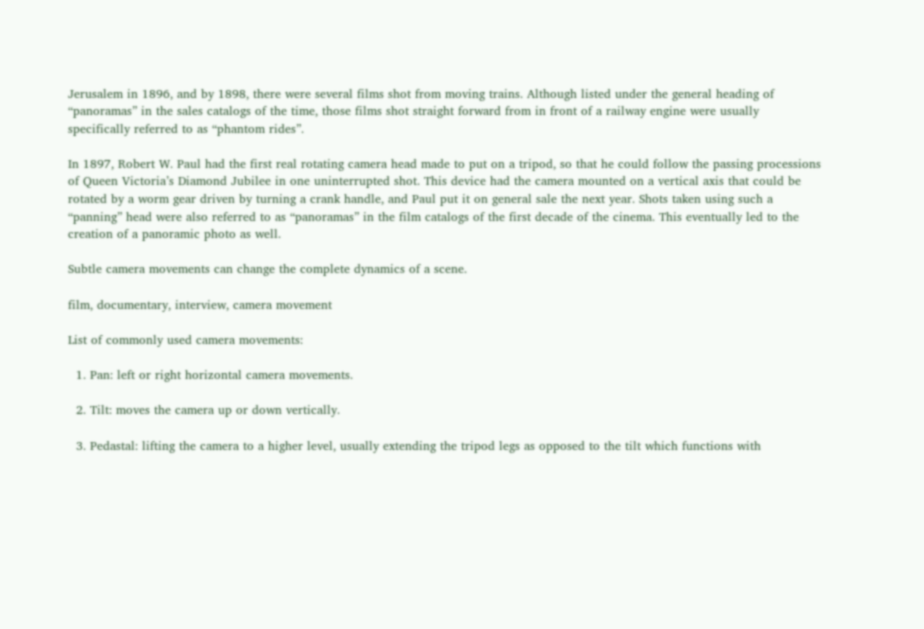Jerusalem in 1896, and by 1898, there were several films shot from moving trains. Although listed under the general heading of “panoramas” in the sales catalogs of the time, those films shot straight forward from in front of a railway engine were usually specifically referred to as “phantom rides”.

In 1897, Robert W. Paul had the first real rotating camera head made to put on a tripod, so that he could follow the passing processions of Queen Victoria’s Diamond Jubilee in one uninterrupted shot. This device had the camera mounted on a vertical axis that could be rotated by a worm gear driven by turning a crank handle, and Paul put it on general sale the next year. Shots taken using such a “panning” head were also referred to as “panoramas” in the film catalogs of the first decade of the cinema. This eventually led to the creation of a panoramic photo as well.

Subtle camera movements can change the complete dynamics of a scene.

film, documentary, interview, camera movement

List of commonly used camera movements:

  1. Pan: left or right horizontal camera movements.

  2. Tilt: moves the camera up or down vertically.

  3. Pedastal: lifting the camera to a higher level, usually extending the tripod legs as opposed to the tilt which functions with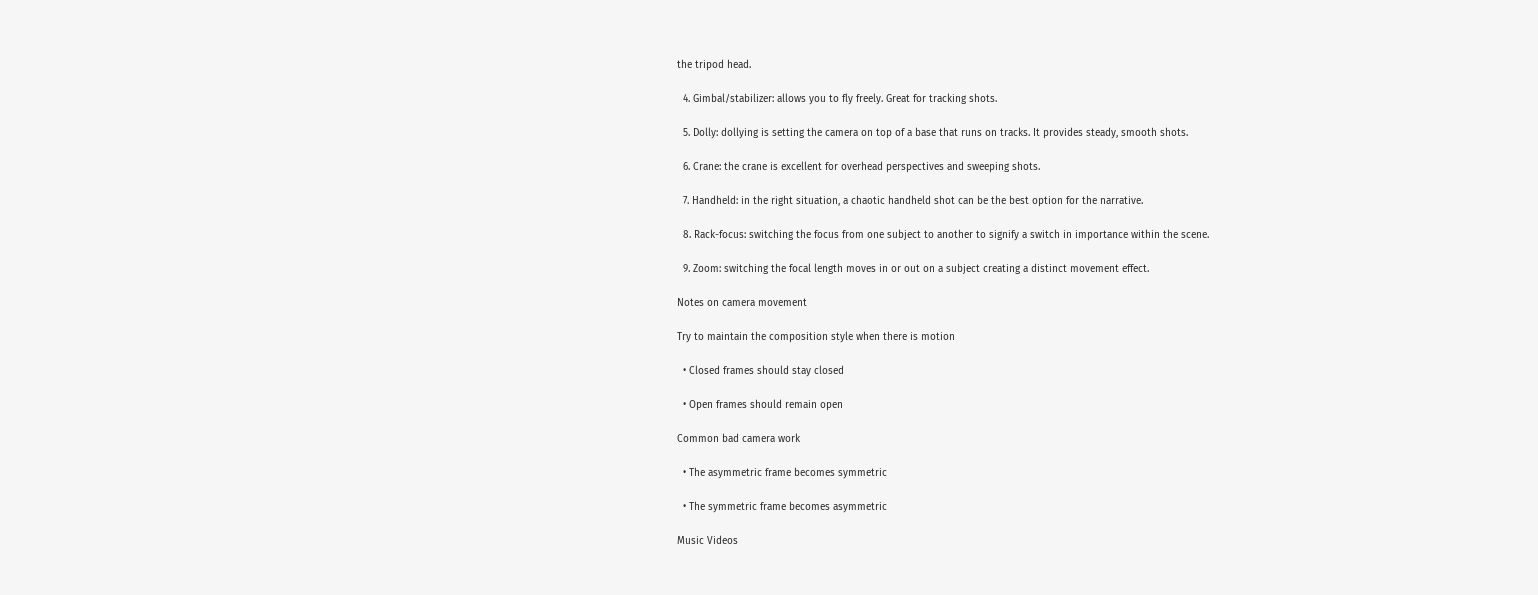the tripod head.

  4. Gimbal/stabilizer: allows you to fly freely. Great for tracking shots.

  5. Dolly: dollying is setting the camera on top of a base that runs on tracks. It provides steady, smooth shots.

  6. Crane: the crane is excellent for overhead perspectives and sweeping shots.

  7. Handheld: in the right situation, a chaotic handheld shot can be the best option for the narrative.

  8. Rack-focus: switching the focus from one subject to another to signify a switch in importance within the scene.

  9. Zoom: switching the focal length moves in or out on a subject creating a distinct movement effect.

Notes on camera movement

Try to maintain the composition style when there is motion

  • Closed frames should stay closed

  • Open frames should remain open

Common bad camera work

  • The asymmetric frame becomes symmetric

  • The symmetric frame becomes asymmetric

Music Videos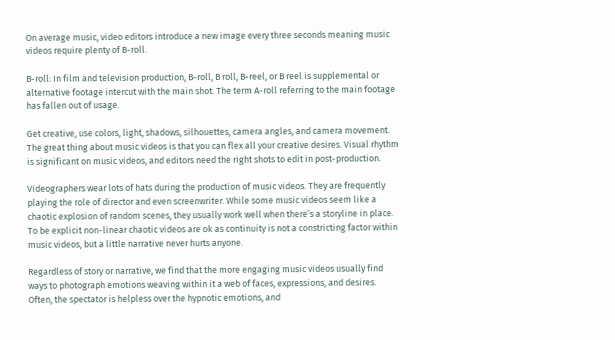On average music, video editors introduce a new image every three seconds meaning music videos require plenty of B-roll.

B-roll: In film and television production, B-roll, B roll, B-reel, or B reel is supplemental or alternative footage intercut with the main shot. The term A-roll referring to the main footage has fallen out of usage.

Get creative, use colors, light, shadows, silhouettes, camera angles, and camera movement. The great thing about music videos is that you can flex all your creative desires. Visual rhythm is significant on music videos, and editors need the right shots to edit in post-production.

Videographers wear lots of hats during the production of music videos. They are frequently playing the role of director and even screenwriter. While some music videos seem like a chaotic explosion of random scenes, they usually work well when there’s a storyline in place. To be explicit non-linear chaotic videos are ok as continuity is not a constricting factor within music videos, but a little narrative never hurts anyone.

Regardless of story or narrative, we find that the more engaging music videos usually find ways to photograph emotions weaving within it a web of faces, expressions, and desires. Often, the spectator is helpless over the hypnotic emotions, and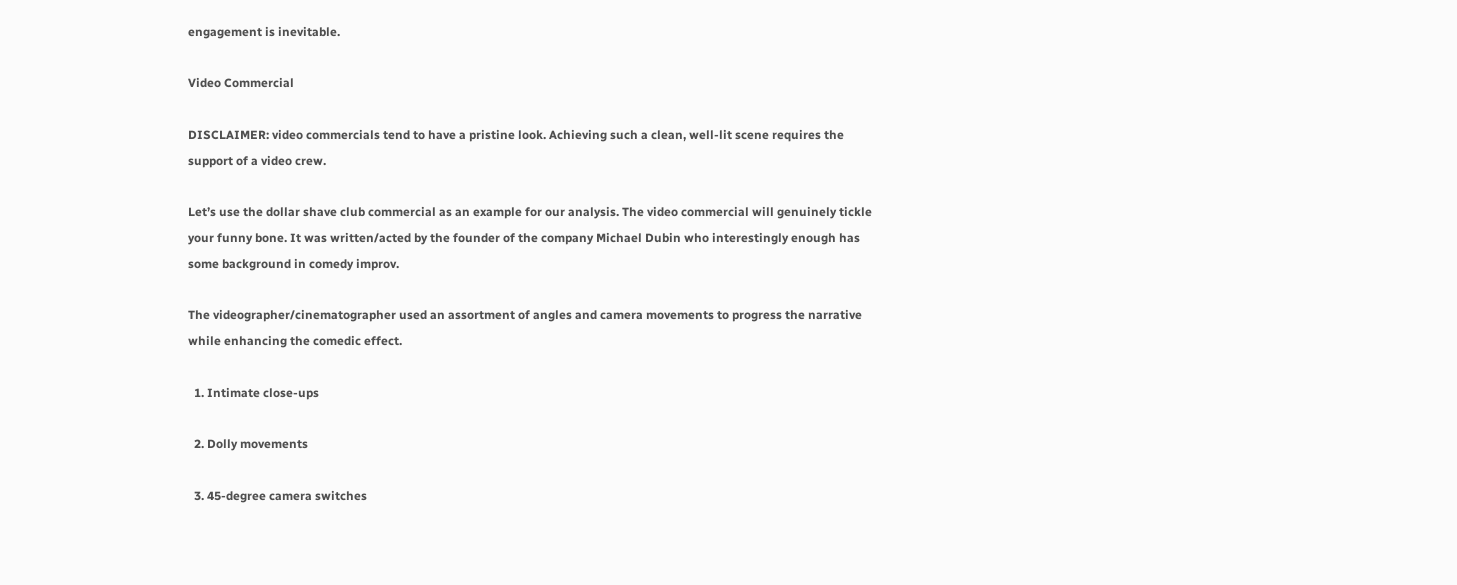engagement is inevitable.

Video Commercial

DISCLAIMER: video commercials tend to have a pristine look. Achieving such a clean, well-lit scene requires the support of a video crew.

Let’s use the dollar shave club commercial as an example for our analysis. The video commercial will genuinely tickle your funny bone. It was written/acted by the founder of the company Michael Dubin who interestingly enough has some background in comedy improv.

The videographer/cinematographer used an assortment of angles and camera movements to progress the narrative while enhancing the comedic effect.

  1. Intimate close-ups

  2. Dolly movements

  3. 45-degree camera switches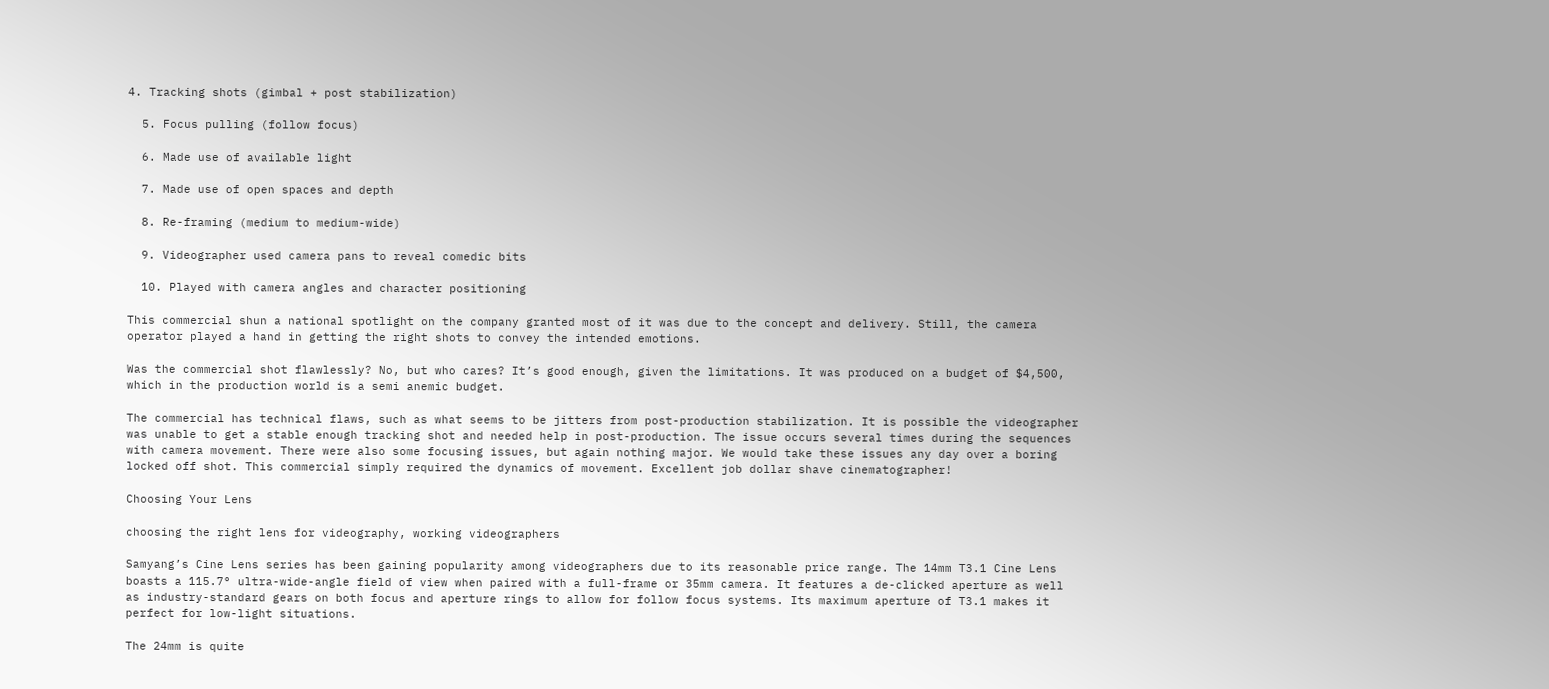4. Tracking shots (gimbal + post stabilization)

  5. Focus pulling (follow focus)

  6. Made use of available light

  7. Made use of open spaces and depth

  8. Re-framing (medium to medium-wide)

  9. Videographer used camera pans to reveal comedic bits

  10. Played with camera angles and character positioning

This commercial shun a national spotlight on the company granted most of it was due to the concept and delivery. Still, the camera operator played a hand in getting the right shots to convey the intended emotions.

Was the commercial shot flawlessly? No, but who cares? It’s good enough, given the limitations. It was produced on a budget of $4,500, which in the production world is a semi anemic budget.

The commercial has technical flaws, such as what seems to be jitters from post-production stabilization. It is possible the videographer was unable to get a stable enough tracking shot and needed help in post-production. The issue occurs several times during the sequences with camera movement. There were also some focusing issues, but again nothing major. We would take these issues any day over a boring locked off shot. This commercial simply required the dynamics of movement. Excellent job dollar shave cinematographer!

Choosing Your Lens

choosing the right lens for videography, working videographers

Samyang’s Cine Lens series has been gaining popularity among videographers due to its reasonable price range. The 14mm T3.1 Cine Lens boasts a 115.7° ultra-wide-angle field of view when paired with a full-frame or 35mm camera. It features a de-clicked aperture as well as industry-standard gears on both focus and aperture rings to allow for follow focus systems. Its maximum aperture of T3.1 makes it perfect for low-light situations.

The 24mm is quite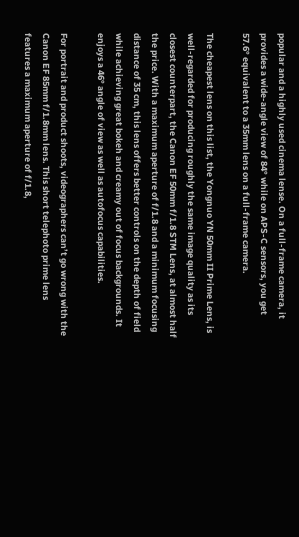popular and a highly used cinema lense. On a full-frame camera, it provides a wide-angle view of 84° while on APS-C sensors, you get 57.6° equivalent to a 35mm lens on a full-frame camera.

The cheapest lens on this list, the Yongnuo YN 50mm II Prime Lens, is well-regarded for producing roughly the same image quality as its closest counterpart, the Canon EF 50mm f/1.8 STM Lens, at almost half the price. With a maximum aperture of f/1.8 and a minimum focusing distance of 35 cm, this lens offers better controls on the depth of field while achieving great bokeh and creamy out of focus backgrounds. It enjoys a 46° angle of view as well as autofocus capabilities.

For portrait and product shoots, videographers can’t go wrong with the Canon EF 85mm f/1.8mm lens. This short telephoto prime lens features a maximum aperture of f/1.8,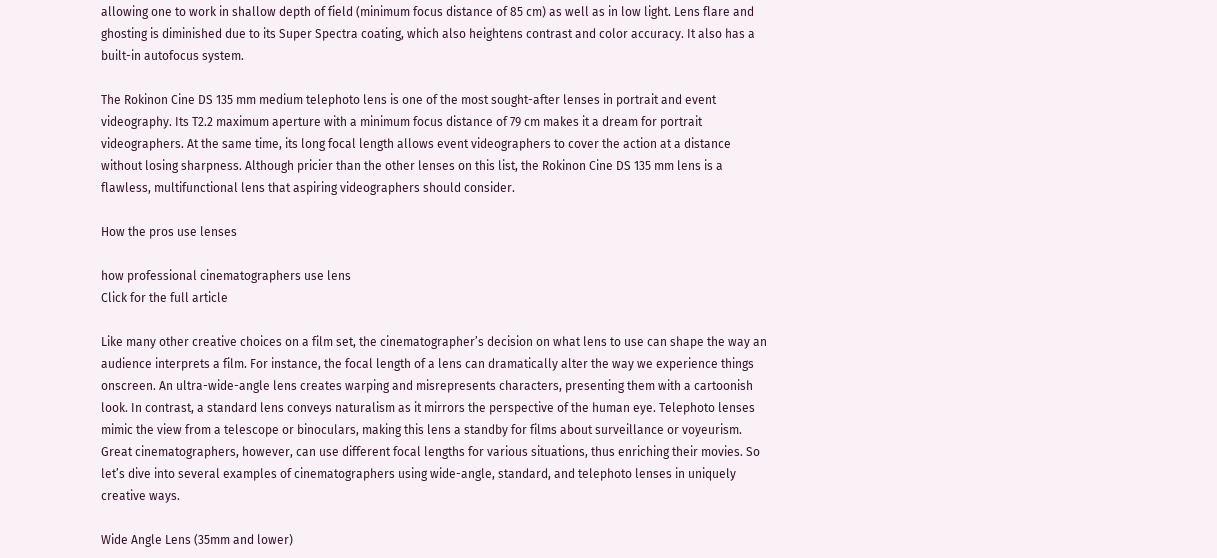allowing one to work in shallow depth of field (minimum focus distance of 85 cm) as well as in low light. Lens flare and ghosting is diminished due to its Super Spectra coating, which also heightens contrast and color accuracy. It also has a built-in autofocus system.

The Rokinon Cine DS 135 mm medium telephoto lens is one of the most sought-after lenses in portrait and event videography. Its T2.2 maximum aperture with a minimum focus distance of 79 cm makes it a dream for portrait videographers. At the same time, its long focal length allows event videographers to cover the action at a distance without losing sharpness. Although pricier than the other lenses on this list, the Rokinon Cine DS 135 mm lens is a flawless, multifunctional lens that aspiring videographers should consider.

How the pros use lenses

how professional cinematographers use lens
Click for the full article

Like many other creative choices on a film set, the cinematographer’s decision on what lens to use can shape the way an audience interprets a film. For instance, the focal length of a lens can dramatically alter the way we experience things onscreen. An ultra-wide-angle lens creates warping and misrepresents characters, presenting them with a cartoonish look. In contrast, a standard lens conveys naturalism as it mirrors the perspective of the human eye. Telephoto lenses mimic the view from a telescope or binoculars, making this lens a standby for films about surveillance or voyeurism. Great cinematographers, however, can use different focal lengths for various situations, thus enriching their movies. So let’s dive into several examples of cinematographers using wide-angle, standard, and telephoto lenses in uniquely creative ways.

Wide Angle Lens (35mm and lower)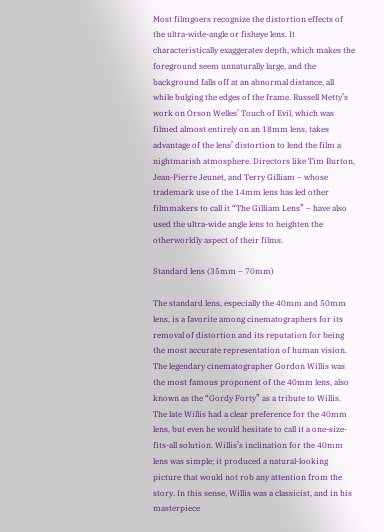Most filmgoers recognize the distortion effects of the ultra-wide-angle or fisheye lens. It characteristically exaggerates depth, which makes the foreground seem unnaturally large, and the background falls off at an abnormal distance, all while bulging the edges of the frame. Russell Metty’s work on Orson Welles’ Touch of Evil, which was filmed almost entirely on an 18mm lens, takes advantage of the lens’ distortion to lend the film a nightmarish atmosphere. Directors like Tim Burton, Jean-Pierre Jeunet, and Terry Gilliam – whose trademark use of the 14mm lens has led other filmmakers to call it “The Gilliam Lens” – have also used the ultra-wide angle lens to heighten the otherworldly aspect of their films.

Standard lens (35mm – 70mm)

The standard lens, especially the 40mm and 50mm lens, is a favorite among cinematographers for its removal of distortion and its reputation for being the most accurate representation of human vision. The legendary cinematographer Gordon Willis was the most famous proponent of the 40mm lens, also known as the “Gordy Forty” as a tribute to Willis. The late Willis had a clear preference for the 40mm lens, but even he would hesitate to call it a one-size-fits-all solution. Willis’s inclination for the 40mm lens was simple; it produced a natural-looking picture that would not rob any attention from the story. In this sense, Willis was a classicist, and in his masterpiece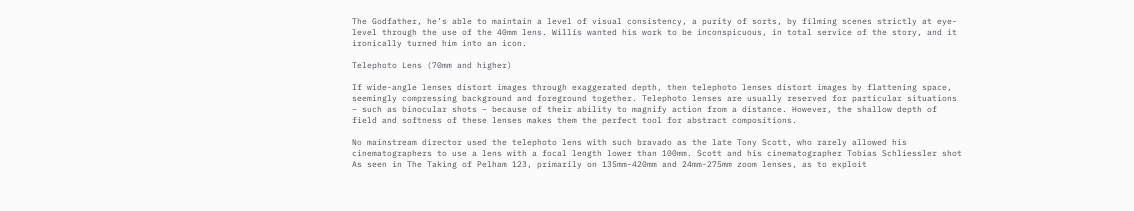The Godfather, he’s able to maintain a level of visual consistency, a purity of sorts, by filming scenes strictly at eye-level through the use of the 40mm lens. Willis wanted his work to be inconspicuous, in total service of the story, and it ironically turned him into an icon.

Telephoto Lens (70mm and higher)

If wide-angle lenses distort images through exaggerated depth, then telephoto lenses distort images by flattening space, seemingly compressing background and foreground together. Telephoto lenses are usually reserved for particular situations – such as binocular shots – because of their ability to magnify action from a distance. However, the shallow depth of field and softness of these lenses makes them the perfect tool for abstract compositions.

No mainstream director used the telephoto lens with such bravado as the late Tony Scott, who rarely allowed his cinematographers to use a lens with a focal length lower than 100mm. Scott and his cinematographer Tobias Schliessler shot As seen in The Taking of Pelham 123, primarily on 135mm-420mm and 24mm-275mm zoom lenses, as to exploit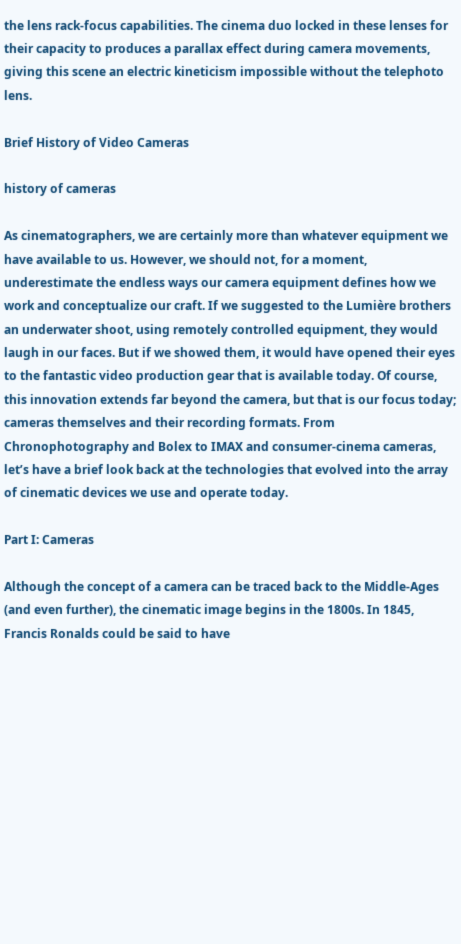the lens rack-focus capabilities. The cinema duo locked in these lenses for their capacity to produces a parallax effect during camera movements, giving this scene an electric kineticism impossible without the telephoto lens.

Brief History of Video Cameras

history of cameras

As cinematographers, we are certainly more than whatever equipment we have available to us. However, we should not, for a moment, underestimate the endless ways our camera equipment defines how we work and conceptualize our craft. If we suggested to the Lumière brothers an underwater shoot, using remotely controlled equipment, they would laugh in our faces. But if we showed them, it would have opened their eyes to the fantastic video production gear that is available today. Of course, this innovation extends far beyond the camera, but that is our focus today; cameras themselves and their recording formats. From Chronophotography and Bolex to IMAX and consumer-cinema cameras, let’s have a brief look back at the technologies that evolved into the array of cinematic devices we use and operate today.

Part I: Cameras

Although the concept of a camera can be traced back to the Middle-Ages (and even further), the cinematic image begins in the 1800s. In 1845, Francis Ronalds could be said to have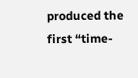produced the first “time-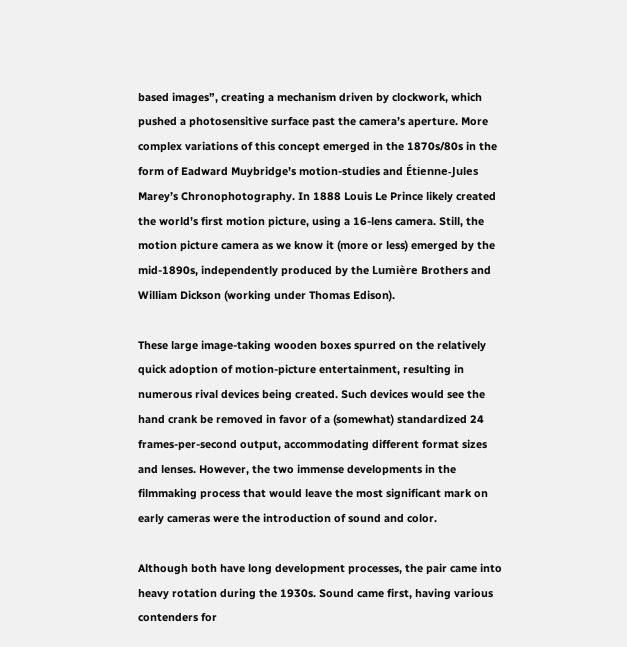based images”, creating a mechanism driven by clockwork, which pushed a photosensitive surface past the camera’s aperture. More complex variations of this concept emerged in the 1870s/80s in the form of Eadward Muybridge’s motion-studies and Étienne-Jules Marey’s Chronophotography. In 1888 Louis Le Prince likely created the world’s first motion picture, using a 16-lens camera. Still, the motion picture camera as we know it (more or less) emerged by the mid-1890s, independently produced by the Lumière Brothers and William Dickson (working under Thomas Edison).

These large image-taking wooden boxes spurred on the relatively quick adoption of motion-picture entertainment, resulting in numerous rival devices being created. Such devices would see the hand crank be removed in favor of a (somewhat) standardized 24 frames-per-second output, accommodating different format sizes and lenses. However, the two immense developments in the filmmaking process that would leave the most significant mark on early cameras were the introduction of sound and color.

Although both have long development processes, the pair came into heavy rotation during the 1930s. Sound came first, having various contenders for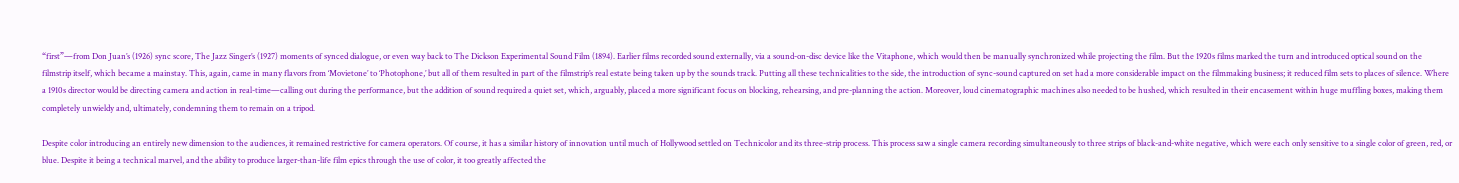“first”—from Don Juan’s (1926) sync score, The Jazz Singer’s (1927) moments of synced dialogue, or even way back to The Dickson Experimental Sound Film (1894). Earlier films recorded sound externally, via a sound-on-disc device like the Vitaphone, which would then be manually synchronized while projecting the film. But the 1920s films marked the turn and introduced optical sound on the filmstrip itself, which became a mainstay. This, again, came in many flavors from ‘Movietone’ to ‘Photophone,’ but all of them resulted in part of the filmstrip’s real estate being taken up by the sounds track. Putting all these technicalities to the side, the introduction of sync-sound captured on set had a more considerable impact on the filmmaking business; it reduced film sets to places of silence. Where a 1910s director would be directing camera and action in real-time—calling out during the performance, but the addition of sound required a quiet set, which, arguably, placed a more significant focus on blocking, rehearsing, and pre-planning the action. Moreover, loud cinematographic machines also needed to be hushed, which resulted in their encasement within huge muffling boxes, making them completely unwieldy and, ultimately, condemning them to remain on a tripod.

Despite color introducing an entirely new dimension to the audiences, it remained restrictive for camera operators. Of course, it has a similar history of innovation until much of Hollywood settled on Technicolor and its three-strip process. This process saw a single camera recording simultaneously to three strips of black-and-white negative, which were each only sensitive to a single color of green, red, or blue. Despite it being a technical marvel, and the ability to produce larger-than-life film epics through the use of color, it too greatly affected the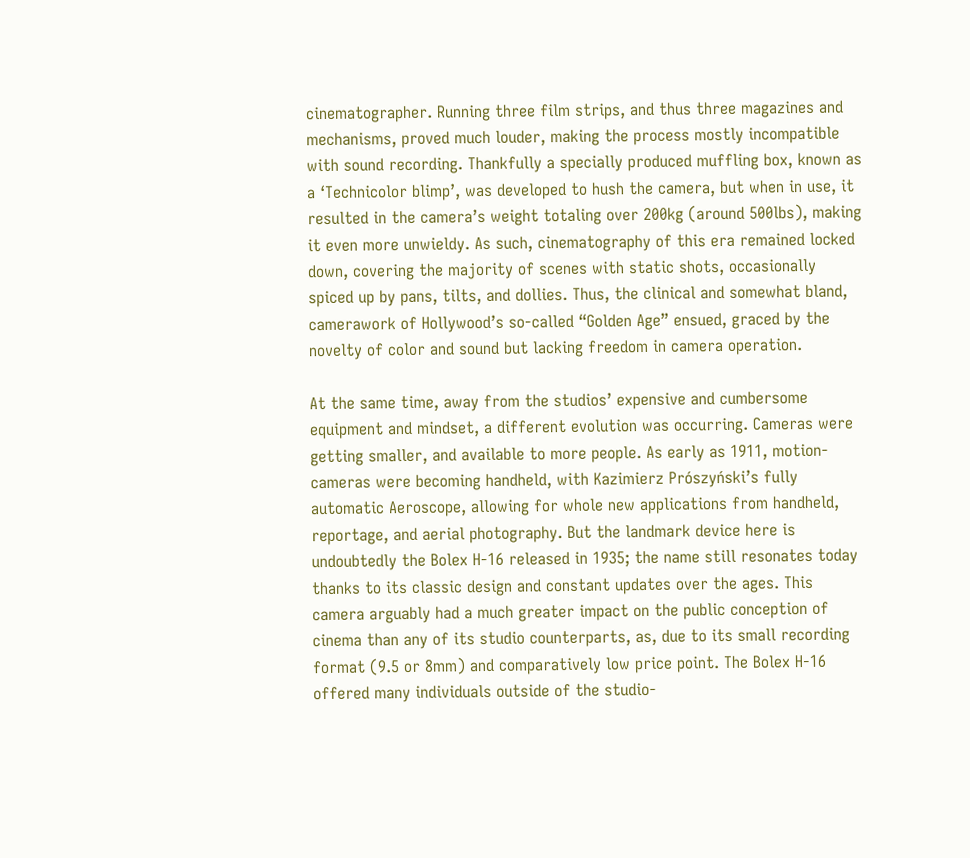cinematographer. Running three film strips, and thus three magazines and mechanisms, proved much louder, making the process mostly incompatible with sound recording. Thankfully a specially produced muffling box, known as a ‘Technicolor blimp’, was developed to hush the camera, but when in use, it resulted in the camera’s weight totaling over 200kg (around 500lbs), making it even more unwieldy. As such, cinematography of this era remained locked down, covering the majority of scenes with static shots, occasionally spiced up by pans, tilts, and dollies. Thus, the clinical and somewhat bland, camerawork of Hollywood’s so-called “Golden Age” ensued, graced by the novelty of color and sound but lacking freedom in camera operation.

At the same time, away from the studios’ expensive and cumbersome equipment and mindset, a different evolution was occurring. Cameras were getting smaller, and available to more people. As early as 1911, motion-cameras were becoming handheld, with Kazimierz Prószyński’s fully automatic Aeroscope, allowing for whole new applications from handheld, reportage, and aerial photography. But the landmark device here is undoubtedly the Bolex H-16 released in 1935; the name still resonates today thanks to its classic design and constant updates over the ages. This camera arguably had a much greater impact on the public conception of cinema than any of its studio counterparts, as, due to its small recording format (9.5 or 8mm) and comparatively low price point. The Bolex H-16 offered many individuals outside of the studio-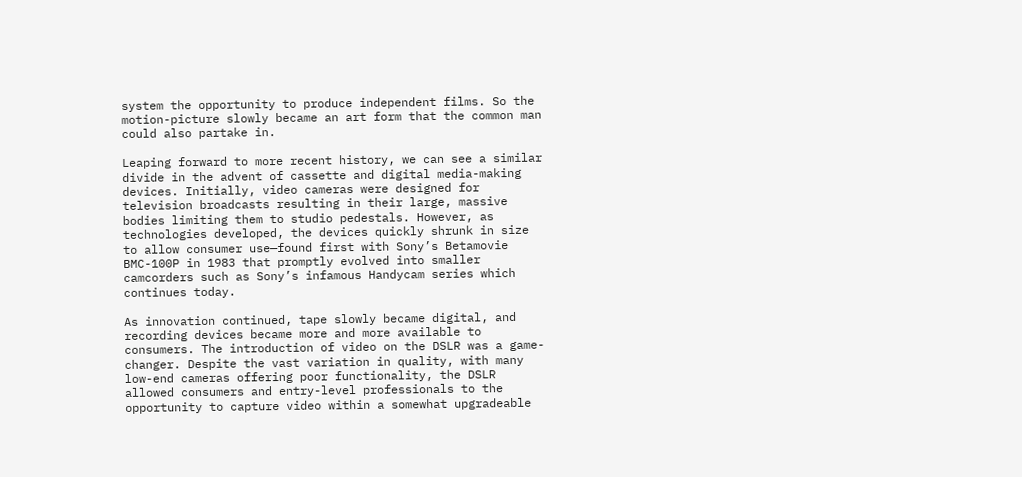system the opportunity to produce independent films. So the motion-picture slowly became an art form that the common man could also partake in.

Leaping forward to more recent history, we can see a similar divide in the advent of cassette and digital media-making devices. Initially, video cameras were designed for television broadcasts resulting in their large, massive bodies limiting them to studio pedestals. However, as technologies developed, the devices quickly shrunk in size to allow consumer use—found first with Sony’s Betamovie BMC-100P in 1983 that promptly evolved into smaller camcorders such as Sony’s infamous Handycam series which continues today.

As innovation continued, tape slowly became digital, and recording devices became more and more available to consumers. The introduction of video on the DSLR was a game-changer. Despite the vast variation in quality, with many low-end cameras offering poor functionality, the DSLR allowed consumers and entry-level professionals to the opportunity to capture video within a somewhat upgradeable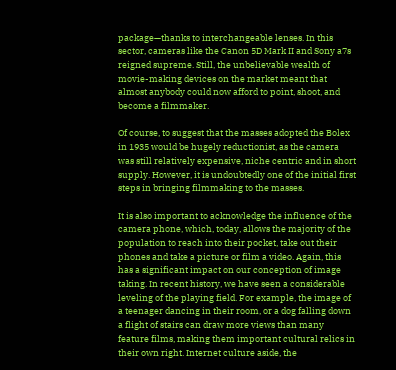package—thanks to interchangeable lenses. In this sector, cameras like the Canon 5D Mark II and Sony a7s reigned supreme. Still, the unbelievable wealth of movie-making devices on the market meant that almost anybody could now afford to point, shoot, and become a filmmaker.

Of course, to suggest that the masses adopted the Bolex in 1935 would be hugely reductionist, as the camera was still relatively expensive, niche centric and in short supply. However, it is undoubtedly one of the initial first steps in bringing filmmaking to the masses.

It is also important to acknowledge the influence of the camera phone, which, today, allows the majority of the population to reach into their pocket, take out their phones and take a picture or film a video. Again, this has a significant impact on our conception of image taking. In recent history, we have seen a considerable leveling of the playing field. For example, the image of a teenager dancing in their room, or a dog falling down a flight of stairs can draw more views than many feature films, making them important cultural relics in their own right. Internet culture aside, the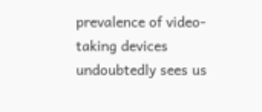prevalence of video-taking devices undoubtedly sees us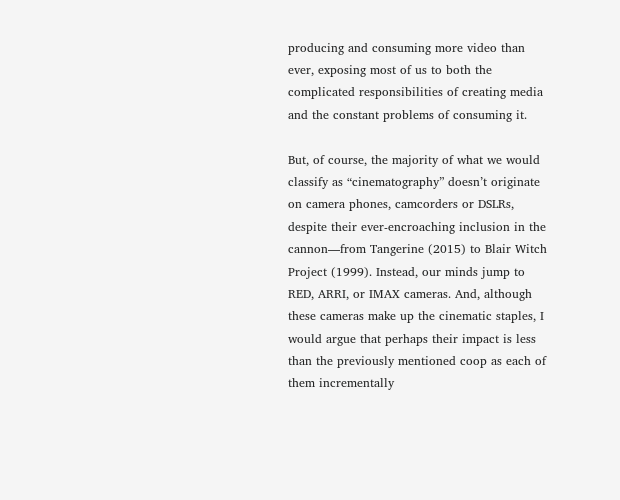producing and consuming more video than ever, exposing most of us to both the complicated responsibilities of creating media and the constant problems of consuming it.

But, of course, the majority of what we would classify as “cinematography” doesn’t originate on camera phones, camcorders or DSLRs, despite their ever-encroaching inclusion in the cannon—from Tangerine (2015) to Blair Witch Project (1999). Instead, our minds jump to RED, ARRI, or IMAX cameras. And, although these cameras make up the cinematic staples, I would argue that perhaps their impact is less than the previously mentioned coop as each of them incrementally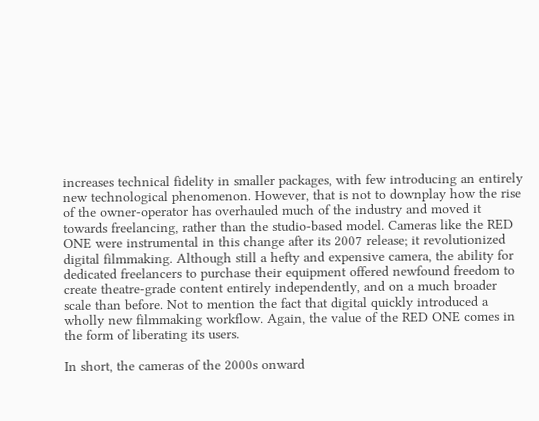increases technical fidelity in smaller packages, with few introducing an entirely new technological phenomenon. However, that is not to downplay how the rise of the owner-operator has overhauled much of the industry and moved it towards freelancing, rather than the studio-based model. Cameras like the RED ONE were instrumental in this change after its 2007 release; it revolutionized digital filmmaking. Although still a hefty and expensive camera, the ability for dedicated freelancers to purchase their equipment offered newfound freedom to create theatre-grade content entirely independently, and on a much broader scale than before. Not to mention the fact that digital quickly introduced a wholly new filmmaking workflow. Again, the value of the RED ONE comes in the form of liberating its users.

In short, the cameras of the 2000s onward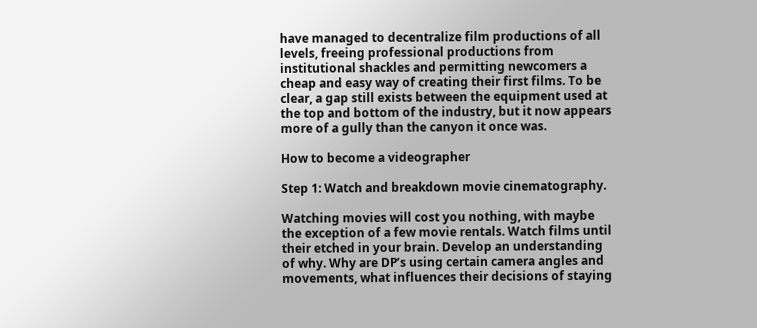have managed to decentralize film productions of all levels, freeing professional productions from institutional shackles and permitting newcomers a cheap and easy way of creating their first films. To be clear, a gap still exists between the equipment used at the top and bottom of the industry, but it now appears more of a gully than the canyon it once was.

How to become a videographer

Step 1: Watch and breakdown movie cinematography.

Watching movies will cost you nothing, with maybe the exception of a few movie rentals. Watch films until their etched in your brain. Develop an understanding of why. Why are DP’s using certain camera angles and movements, what influences their decisions of staying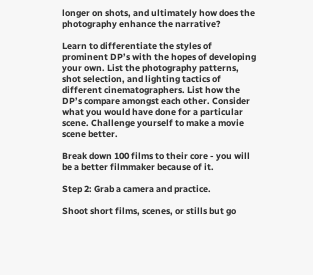longer on shots, and ultimately how does the photography enhance the narrative?

Learn to differentiate the styles of prominent DP’s with the hopes of developing your own. List the photography patterns, shot selection, and lighting tactics of different cinematographers. List how the DP’s compare amongst each other. Consider what you would have done for a particular scene. Challenge yourself to make a movie scene better.

Break down 100 films to their core - you will be a better filmmaker because of it.

Step 2: Grab a camera and practice.

Shoot short films, scenes, or stills but go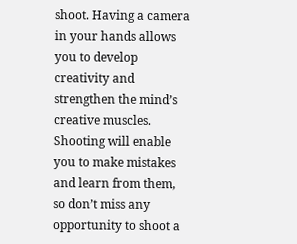shoot. Having a camera in your hands allows you to develop creativity and strengthen the mind’s creative muscles. Shooting will enable you to make mistakes and learn from them, so don’t miss any opportunity to shoot a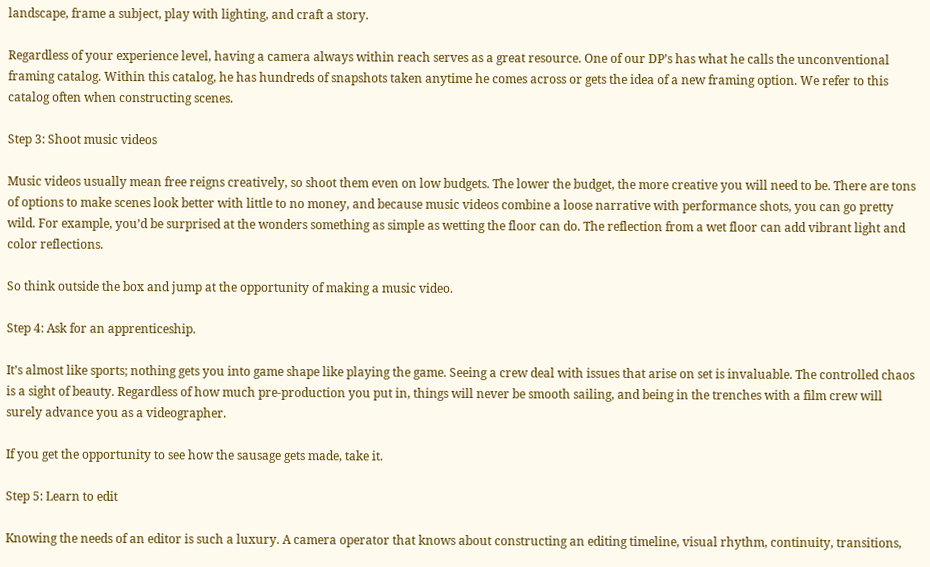landscape, frame a subject, play with lighting, and craft a story.

Regardless of your experience level, having a camera always within reach serves as a great resource. One of our DP’s has what he calls the unconventional framing catalog. Within this catalog, he has hundreds of snapshots taken anytime he comes across or gets the idea of a new framing option. We refer to this catalog often when constructing scenes.

Step 3: Shoot music videos

Music videos usually mean free reigns creatively, so shoot them even on low budgets. The lower the budget, the more creative you will need to be. There are tons of options to make scenes look better with little to no money, and because music videos combine a loose narrative with performance shots, you can go pretty wild. For example, you’d be surprised at the wonders something as simple as wetting the floor can do. The reflection from a wet floor can add vibrant light and color reflections.

So think outside the box and jump at the opportunity of making a music video.

Step 4: Ask for an apprenticeship.

It’s almost like sports; nothing gets you into game shape like playing the game. Seeing a crew deal with issues that arise on set is invaluable. The controlled chaos is a sight of beauty. Regardless of how much pre-production you put in, things will never be smooth sailing, and being in the trenches with a film crew will surely advance you as a videographer.

If you get the opportunity to see how the sausage gets made, take it.

Step 5: Learn to edit

Knowing the needs of an editor is such a luxury. A camera operator that knows about constructing an editing timeline, visual rhythm, continuity, transitions,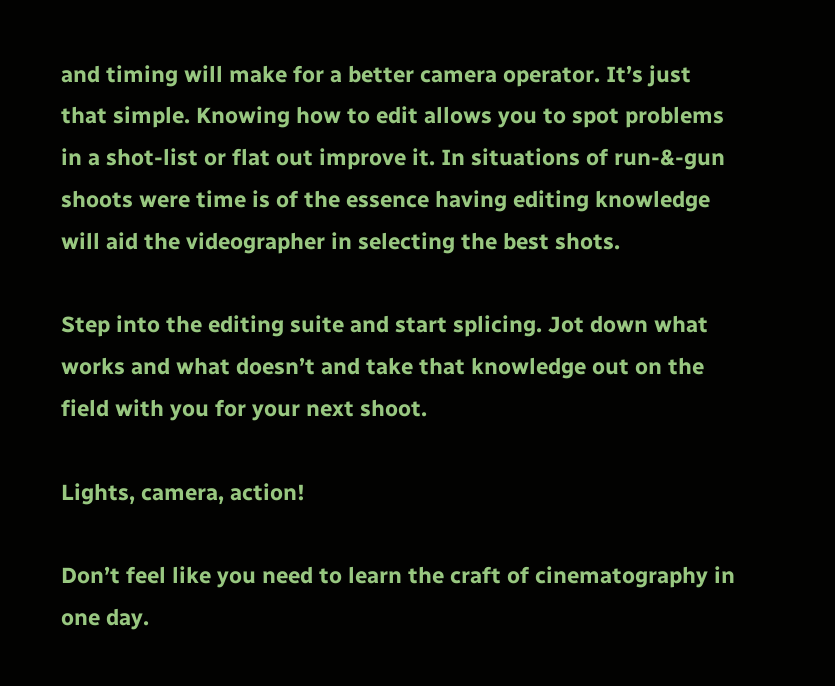and timing will make for a better camera operator. It’s just that simple. Knowing how to edit allows you to spot problems in a shot-list or flat out improve it. In situations of run-&-gun shoots were time is of the essence having editing knowledge will aid the videographer in selecting the best shots.

Step into the editing suite and start splicing. Jot down what works and what doesn’t and take that knowledge out on the field with you for your next shoot.

Lights, camera, action!

Don’t feel like you need to learn the craft of cinematography in one day.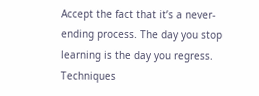Accept the fact that it’s a never-ending process. The day you stop learning is the day you regress. Techniques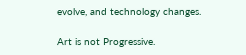evolve, and technology changes.

Art is not Progressive.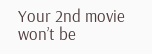Your 2nd movie won’t be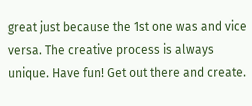great just because the 1st one was and vice versa. The creative process is always unique. Have fun! Get out there and create.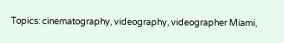Topics: cinematography, videography, videographer Miami,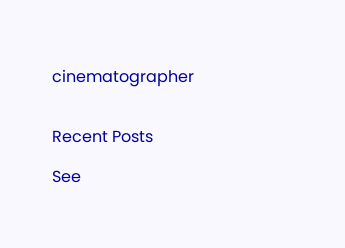cinematographer


Recent Posts

See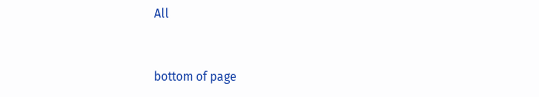All


bottom of page